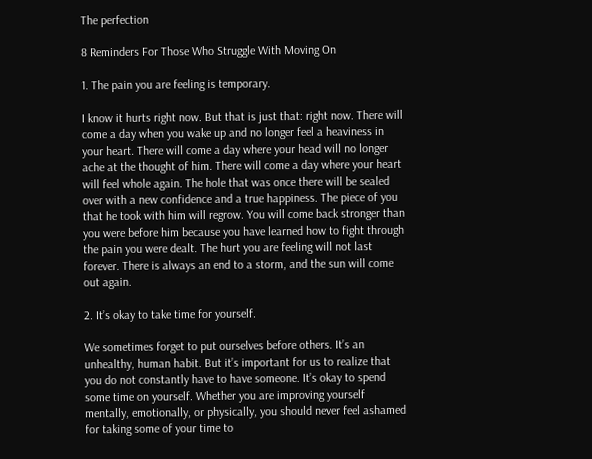The perfection

8 Reminders For Those Who Struggle With Moving On

1. The pain you are feeling is temporary.

I know it hurts right now. But that is just that: right now. There will come a day when you wake up and no longer feel a heaviness in your heart. There will come a day where your head will no longer ache at the thought of him. There will come a day where your heart will feel whole again. The hole that was once there will be sealed over with a new confidence and a true happiness. The piece of you that he took with him will regrow. You will come back stronger than you were before him because you have learned how to fight through the pain you were dealt. The hurt you are feeling will not last forever. There is always an end to a storm, and the sun will come out again.

2. It’s okay to take time for yourself.

We sometimes forget to put ourselves before others. It’s an unhealthy, human habit. But it’s important for us to realize that you do not constantly have to have someone. It’s okay to spend some time on yourself. Whether you are improving yourself mentally, emotionally, or physically, you should never feel ashamed for taking some of your time to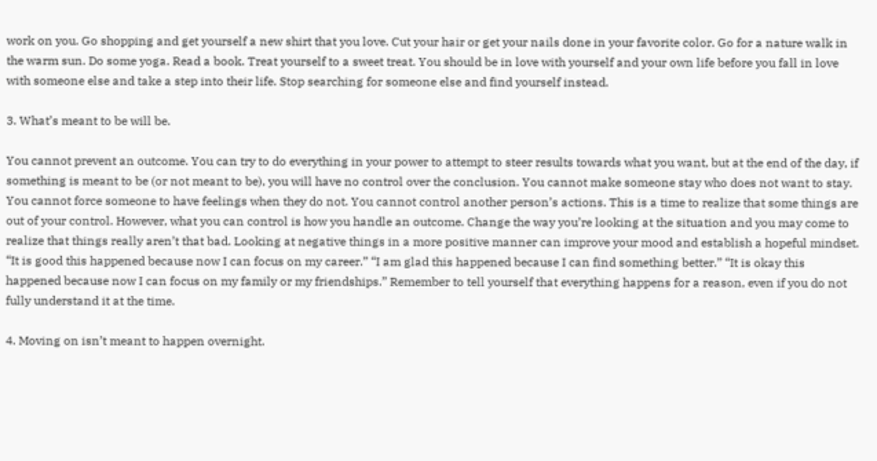work on you. Go shopping and get yourself a new shirt that you love. Cut your hair or get your nails done in your favorite color. Go for a nature walk in the warm sun. Do some yoga. Read a book. Treat yourself to a sweet treat. You should be in love with yourself and your own life before you fall in love with someone else and take a step into their life. Stop searching for someone else and find yourself instead.

3. What’s meant to be will be.

You cannot prevent an outcome. You can try to do everything in your power to attempt to steer results towards what you want, but at the end of the day, if something is meant to be (or not meant to be), you will have no control over the conclusion. You cannot make someone stay who does not want to stay. You cannot force someone to have feelings when they do not. You cannot control another person’s actions. This is a time to realize that some things are out of your control. However, what you can control is how you handle an outcome. Change the way you’re looking at the situation and you may come to realize that things really aren’t that bad. Looking at negative things in a more positive manner can improve your mood and establish a hopeful mindset. “It is good this happened because now I can focus on my career.” “I am glad this happened because I can find something better.” “It is okay this happened because now I can focus on my family or my friendships.” Remember to tell yourself that everything happens for a reason, even if you do not fully understand it at the time.

4. Moving on isn’t meant to happen overnight.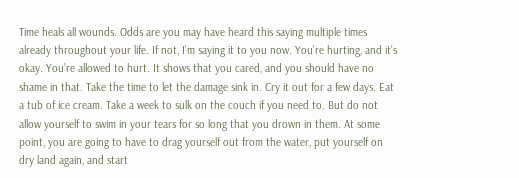Time heals all wounds. Odds are you may have heard this saying multiple times already throughout your life. If not, I’m saying it to you now. You’re hurting, and it’s okay. You’re allowed to hurt. It shows that you cared, and you should have no shame in that. Take the time to let the damage sink in. Cry it out for a few days. Eat a tub of ice cream. Take a week to sulk on the couch if you need to. But do not allow yourself to swim in your tears for so long that you drown in them. At some point, you are going to have to drag yourself out from the water, put yourself on dry land again, and start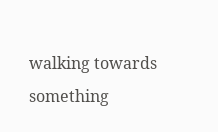walking towards something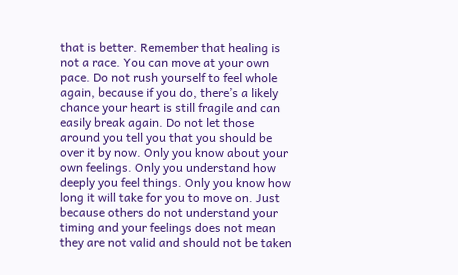that is better. Remember that healing is not a race. You can move at your own pace. Do not rush yourself to feel whole again, because if you do, there’s a likely chance your heart is still fragile and can easily break again. Do not let those around you tell you that you should be over it by now. Only you know about your own feelings. Only you understand how deeply you feel things. Only you know how long it will take for you to move on. Just because others do not understand your timing and your feelings does not mean they are not valid and should not be taken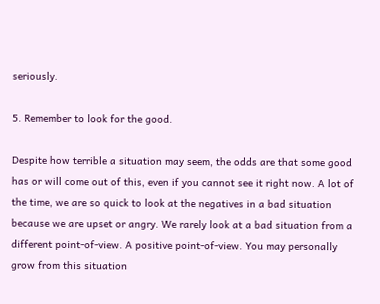seriously.

5. Remember to look for the good.

Despite how terrible a situation may seem, the odds are that some good has or will come out of this, even if you cannot see it right now. A lot of the time, we are so quick to look at the negatives in a bad situation because we are upset or angry. We rarely look at a bad situation from a different point-of-view. A positive point-of-view. You may personally grow from this situation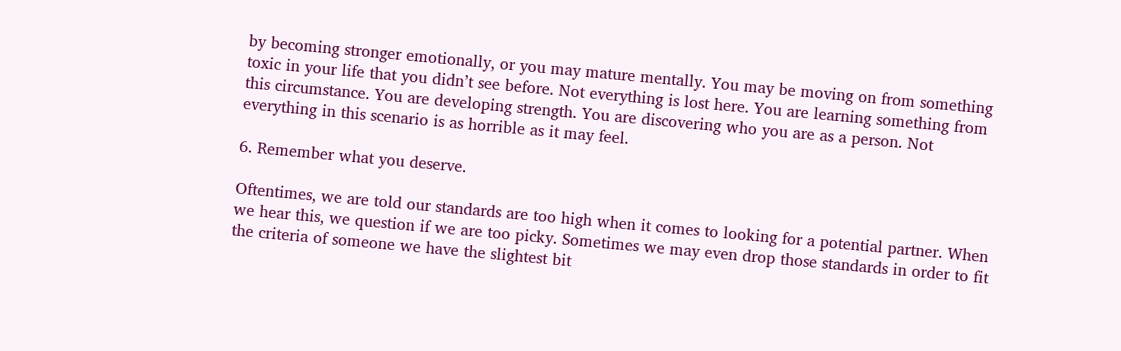by becoming stronger emotionally, or you may mature mentally. You may be moving on from something toxic in your life that you didn’t see before. Not everything is lost here. You are learning something from this circumstance. You are developing strength. You are discovering who you are as a person. Not everything in this scenario is as horrible as it may feel.

6. Remember what you deserve.

Oftentimes, we are told our standards are too high when it comes to looking for a potential partner. When we hear this, we question if we are too picky. Sometimes we may even drop those standards in order to fit the criteria of someone we have the slightest bit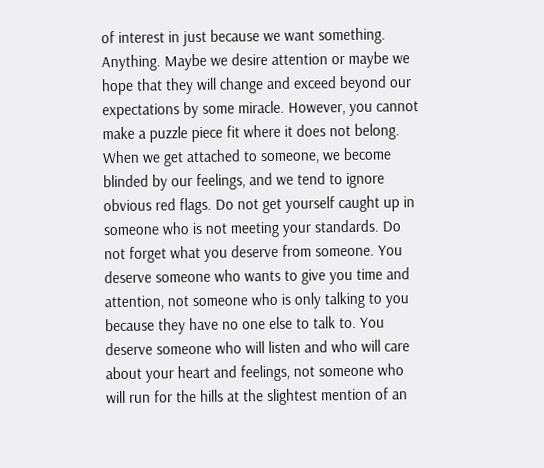of interest in just because we want something. Anything. Maybe we desire attention or maybe we hope that they will change and exceed beyond our expectations by some miracle. However, you cannot make a puzzle piece fit where it does not belong. When we get attached to someone, we become blinded by our feelings, and we tend to ignore obvious red flags. Do not get yourself caught up in someone who is not meeting your standards. Do not forget what you deserve from someone. You deserve someone who wants to give you time and attention, not someone who is only talking to you because they have no one else to talk to. You deserve someone who will listen and who will care about your heart and feelings, not someone who will run for the hills at the slightest mention of an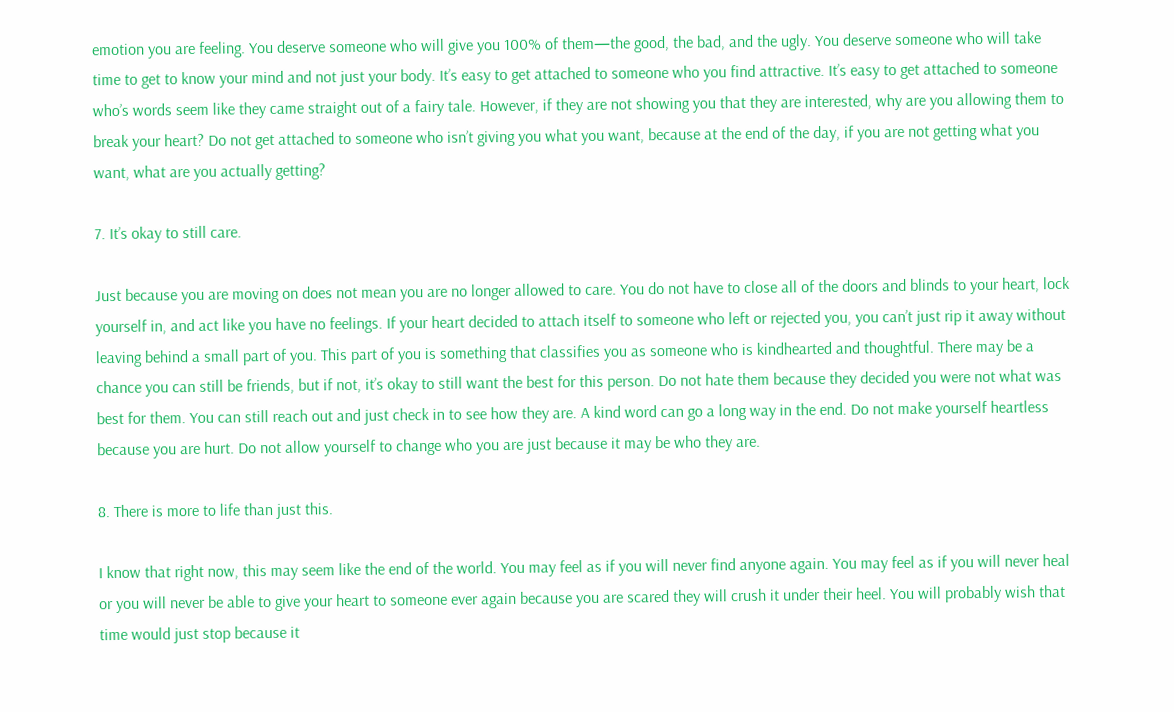emotion you are feeling. You deserve someone who will give you 100% of them—the good, the bad, and the ugly. You deserve someone who will take time to get to know your mind and not just your body. It’s easy to get attached to someone who you find attractive. It’s easy to get attached to someone who’s words seem like they came straight out of a fairy tale. However, if they are not showing you that they are interested, why are you allowing them to break your heart? Do not get attached to someone who isn’t giving you what you want, because at the end of the day, if you are not getting what you want, what are you actually getting?

7. It’s okay to still care.

Just because you are moving on does not mean you are no longer allowed to care. You do not have to close all of the doors and blinds to your heart, lock yourself in, and act like you have no feelings. If your heart decided to attach itself to someone who left or rejected you, you can’t just rip it away without leaving behind a small part of you. This part of you is something that classifies you as someone who is kindhearted and thoughtful. There may be a chance you can still be friends, but if not, it’s okay to still want the best for this person. Do not hate them because they decided you were not what was best for them. You can still reach out and just check in to see how they are. A kind word can go a long way in the end. Do not make yourself heartless because you are hurt. Do not allow yourself to change who you are just because it may be who they are.

8. There is more to life than just this.

I know that right now, this may seem like the end of the world. You may feel as if you will never find anyone again. You may feel as if you will never heal or you will never be able to give your heart to someone ever again because you are scared they will crush it under their heel. You will probably wish that time would just stop because it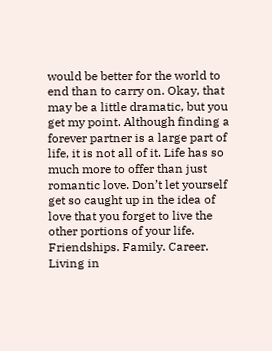would be better for the world to end than to carry on. Okay, that may be a little dramatic, but you get my point. Although finding a forever partner is a large part of life, it is not all of it. Life has so much more to offer than just romantic love. Don’t let yourself get so caught up in the idea of love that you forget to live the other portions of your life. Friendships. Family. Career. Living in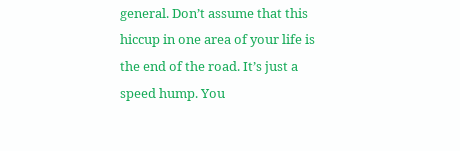general. Don’t assume that this hiccup in one area of your life is the end of the road. It’s just a speed hump. You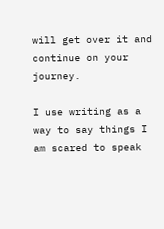will get over it and continue on your journey.

I use writing as a way to say things I am scared to speak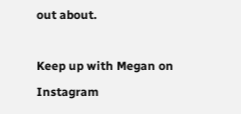out about.

Keep up with Megan on Instagram